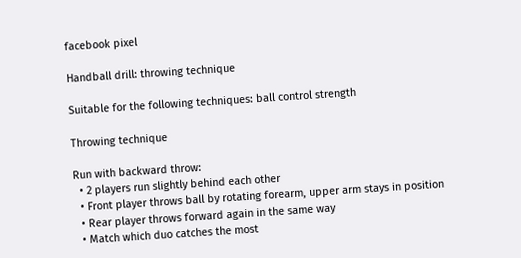facebook pixel

Handball drill: throwing technique

Suitable for the following techniques: ball control strength

Throwing technique

Run with backward throw:
  • 2 players run slightly behind each other
  • Front player throws ball by rotating forearm, upper arm stays in position
  • Rear player throws forward again in the same way
  • Match which duo catches the most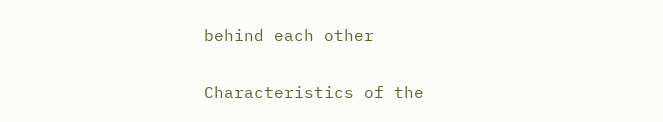behind each other

Characteristics of the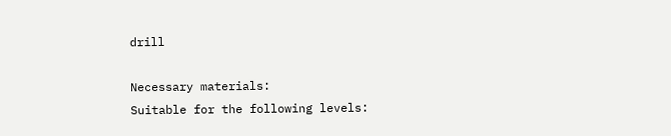drill

Necessary materials:
Suitable for the following levels: